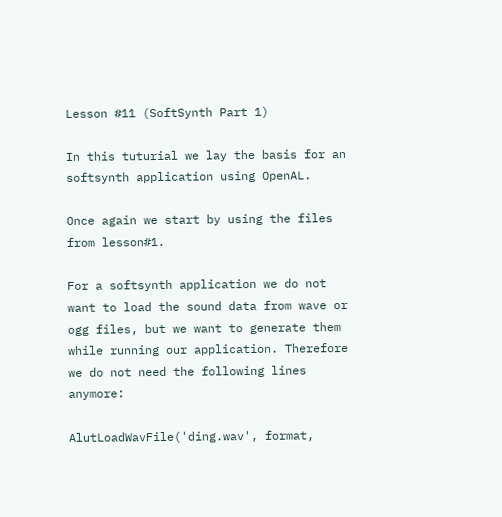Lesson #11 (SoftSynth Part 1)

In this tuturial we lay the basis for an softsynth application using OpenAL.

Once again we start by using the files from lesson#1.

For a softsynth application we do not want to load the sound data from wave or ogg files, but we want to generate them while running our application. Therefore we do not need the following lines anymore:

AlutLoadWavFile('ding.wav', format,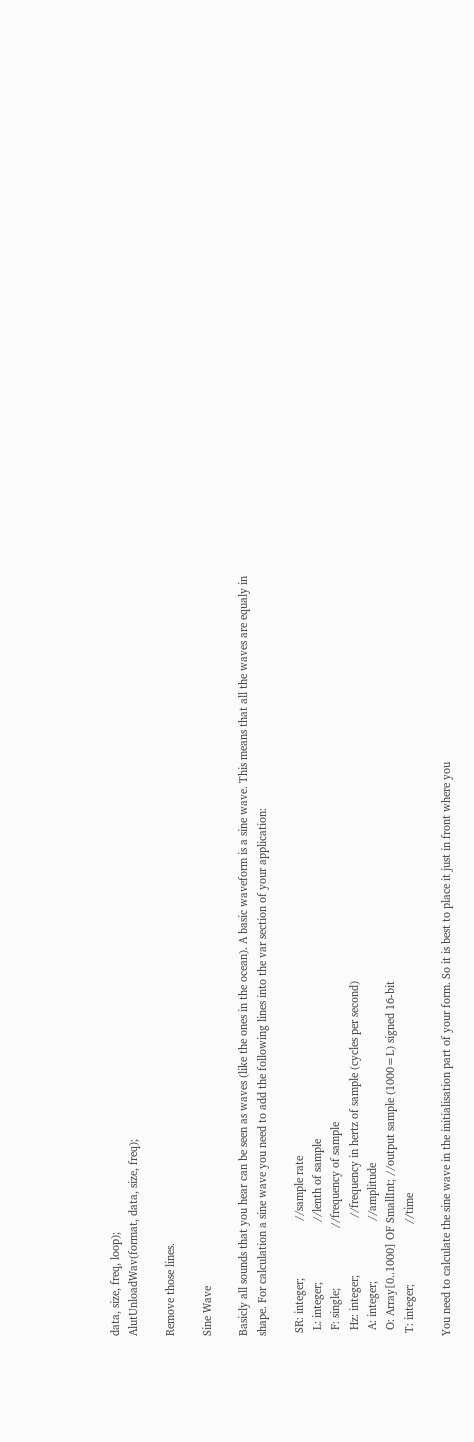data, size, freq, loop);
AlutUnloadWav(format, data, size, freq);

Remove those lines.

Sine Wave

Basicly all sounds that you hear can be seen as waves (like the ones in the ocean). A basic waveform is a sine wave. This means that all the waves are equaly in shape. For calculation a sine wave you need to add the following lines into the var section of your application:

 SR: integer;                   //sample rate
  L: integer;                    //lenth of sample
  F: single;                    //frequency of sample
  Hz: integer;                   //frequency in hertz of sample (cycles per second)
  A: integer;                    //amplitude
  O: Array[0..1000] OF SmallInt; //output sample (1000=L) signed 16-bit
 T: integer;                    //time

You need to calculate the sine wave in the initialisation part of your form. So it is best to place it just in front where you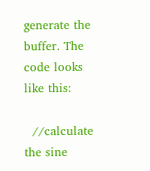generate the buffer. The code looks like this:

  //calculate the sine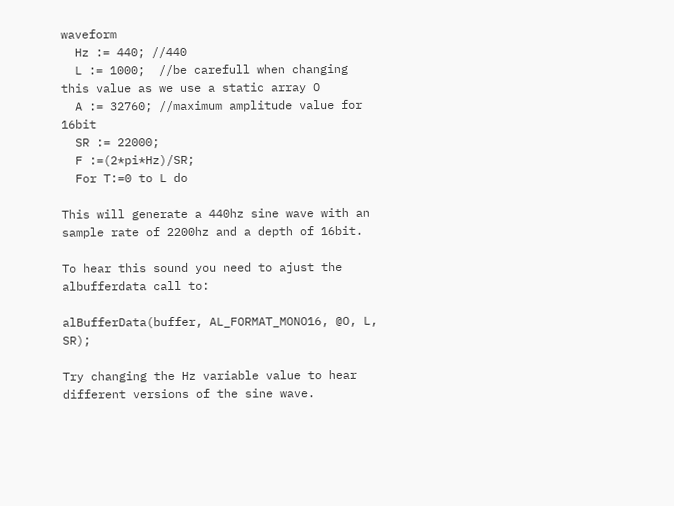waveform
  Hz := 440; //440
  L := 1000;  //be carefull when changing this value as we use a static array O
  A := 32760; //maximum amplitude value for 16bit
  SR := 22000;
  F :=(2*pi*Hz)/SR;
  For T:=0 to L do

This will generate a 440hz sine wave with an sample rate of 2200hz and a depth of 16bit.

To hear this sound you need to ajust the albufferdata call to:

alBufferData(buffer, AL_FORMAT_MONO16, @O, L, SR);

Try changing the Hz variable value to hear different versions of the sine wave.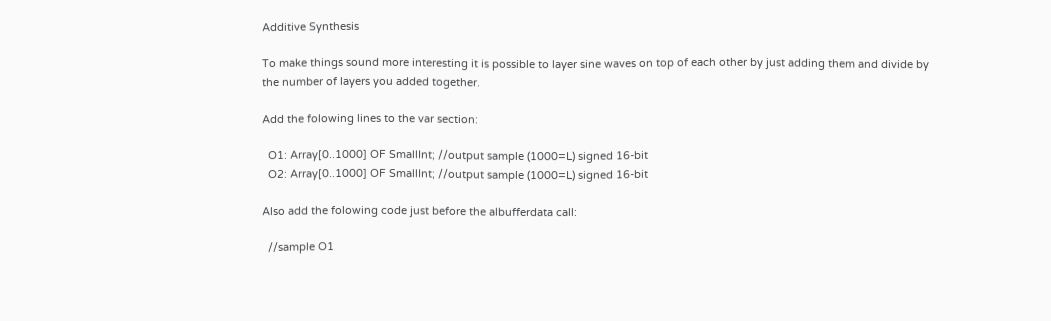Additive Synthesis

To make things sound more interesting it is possible to layer sine waves on top of each other by just adding them and divide by the number of layers you added together.

Add the folowing lines to the var section:

  O1: Array[0..1000] OF SmallInt; //output sample (1000=L) signed 16-bit
  O2: Array[0..1000] OF SmallInt; //output sample (1000=L) signed 16-bit

Also add the folowing code just before the albufferdata call:

  //sample O1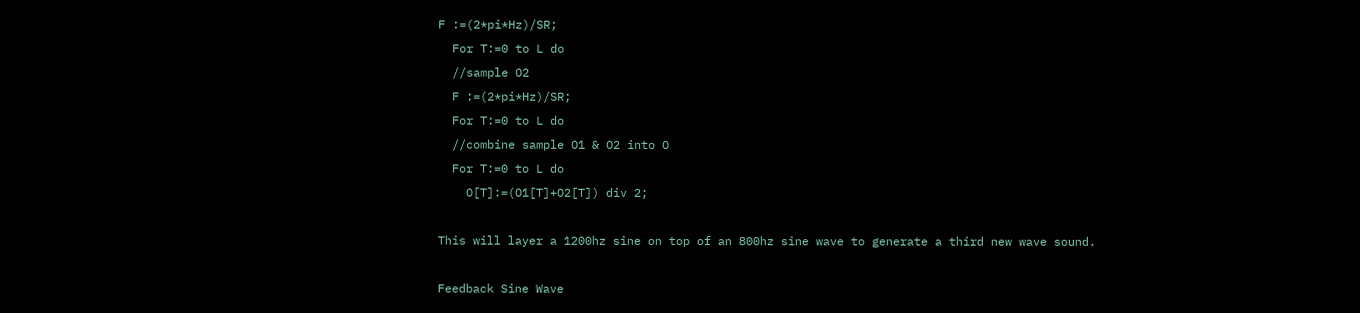F :=(2*pi*Hz)/SR;
  For T:=0 to L do
  //sample O2
  F :=(2*pi*Hz)/SR;
  For T:=0 to L do
  //combine sample O1 & O2 into O
  For T:=0 to L do
    O[T]:=(O1[T]+O2[T]) div 2;

This will layer a 1200hz sine on top of an 800hz sine wave to generate a third new wave sound.

Feedback Sine Wave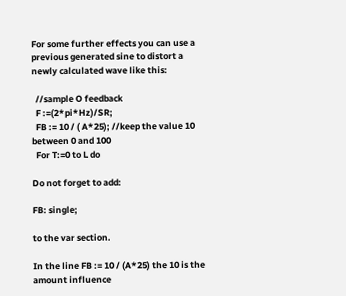For some further effects you can use a previous generated sine to distort a newly calculated wave like this:

  //sample O feedback
  F :=(2*pi*Hz)/SR;
  FB := 10 / ( A*25); //keep the value 10 between 0 and 100
  For T:=0 to L do

Do not forget to add:

FB: single;

to the var section.

In the line FB := 10 / (A*25) the 10 is the amount influence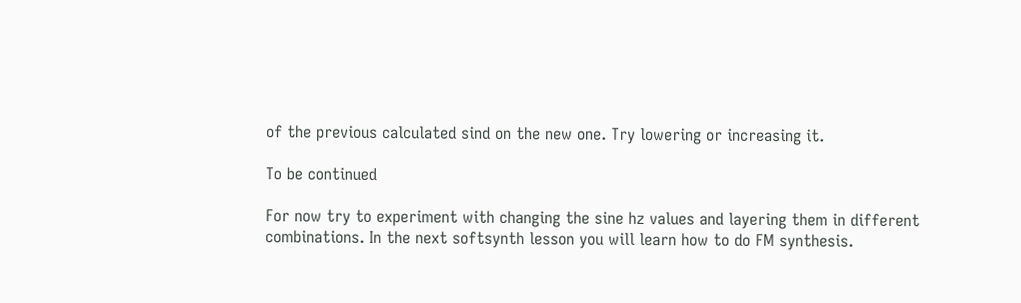of the previous calculated sind on the new one. Try lowering or increasing it.

To be continued

For now try to experiment with changing the sine hz values and layering them in different combinations. In the next softsynth lesson you will learn how to do FM synthesis.